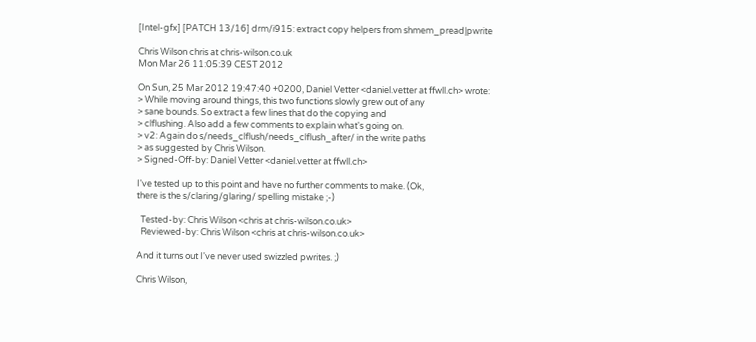[Intel-gfx] [PATCH 13/16] drm/i915: extract copy helpers from shmem_pread|pwrite

Chris Wilson chris at chris-wilson.co.uk
Mon Mar 26 11:05:39 CEST 2012

On Sun, 25 Mar 2012 19:47:40 +0200, Daniel Vetter <daniel.vetter at ffwll.ch> wrote:
> While moving around things, this two functions slowly grew out of any
> sane bounds. So extract a few lines that do the copying and
> clflushing. Also add a few comments to explain what's going on.
> v2: Again do s/needs_clflush/needs_clflush_after/ in the write paths
> as suggested by Chris Wilson.
> Signed-Off-by: Daniel Vetter <daniel.vetter at ffwll.ch>

I've tested up to this point and have no further comments to make. (Ok,
there is the s/claring/glaring/ spelling mistake ;-)

  Tested-by: Chris Wilson <chris at chris-wilson.co.uk>
  Reviewed-by: Chris Wilson <chris at chris-wilson.co.uk>

And it turns out I've never used swizzled pwrites. ;)

Chris Wilson,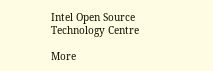Intel Open Source Technology Centre

More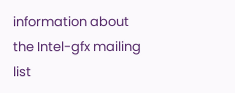information about the Intel-gfx mailing list